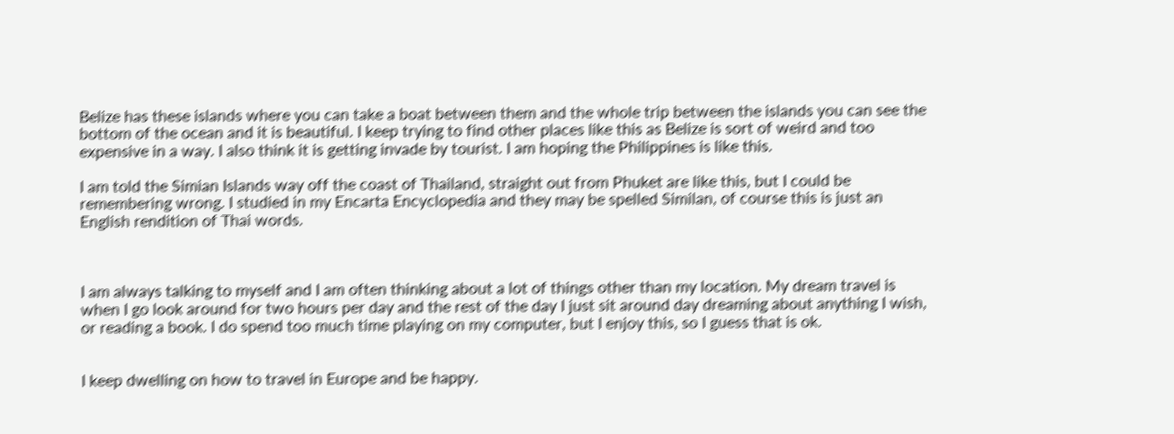Belize has these islands where you can take a boat between them and the whole trip between the islands you can see the bottom of the ocean and it is beautiful. I keep trying to find other places like this as Belize is sort of weird and too expensive in a way. I also think it is getting invade by tourist. I am hoping the Philippines is like this.

I am told the Simian Islands way off the coast of Thailand, straight out from Phuket are like this, but I could be remembering wrong. I studied in my Encarta Encyclopedia and they may be spelled Similan, of course this is just an English rendition of Thai words.



I am always talking to myself and I am often thinking about a lot of things other than my location. My dream travel is when I go look around for two hours per day and the rest of the day I just sit around day dreaming about anything I wish, or reading a book. I do spend too much time playing on my computer, but I enjoy this, so I guess that is ok.


I keep dwelling on how to travel in Europe and be happy.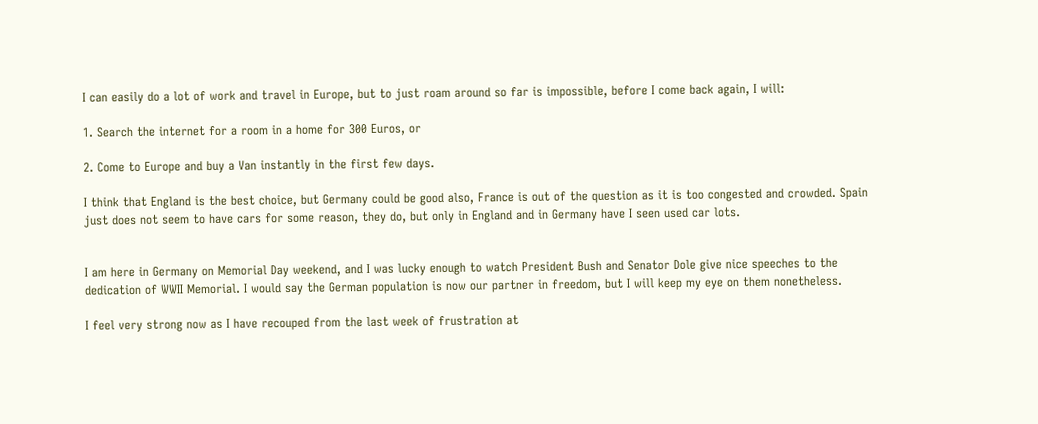I can easily do a lot of work and travel in Europe, but to just roam around so far is impossible, before I come back again, I will:

1. Search the internet for a room in a home for 300 Euros, or

2. Come to Europe and buy a Van instantly in the first few days.

I think that England is the best choice, but Germany could be good also, France is out of the question as it is too congested and crowded. Spain just does not seem to have cars for some reason, they do, but only in England and in Germany have I seen used car lots.


I am here in Germany on Memorial Day weekend, and I was lucky enough to watch President Bush and Senator Dole give nice speeches to the dedication of WWII Memorial. I would say the German population is now our partner in freedom, but I will keep my eye on them nonetheless.

I feel very strong now as I have recouped from the last week of frustration at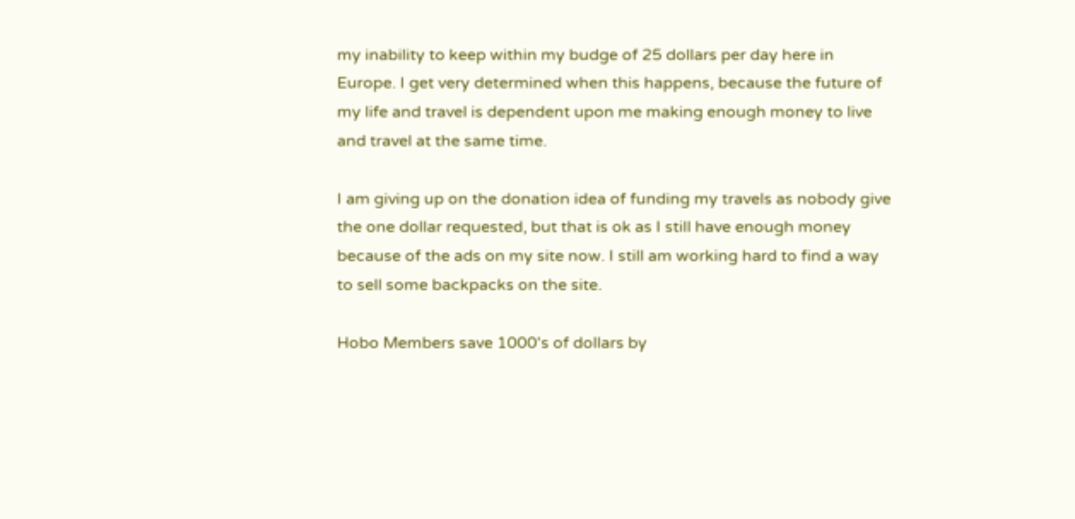my inability to keep within my budge of 25 dollars per day here in Europe. I get very determined when this happens, because the future of my life and travel is dependent upon me making enough money to live and travel at the same time.

I am giving up on the donation idea of funding my travels as nobody give the one dollar requested, but that is ok as I still have enough money because of the ads on my site now. I still am working hard to find a way to sell some backpacks on the site.

Hobo Members save 1000's of dollars by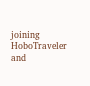joining HoboTraveler and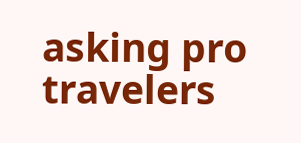asking pro travelers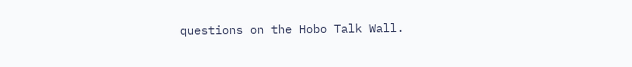questions on the Hobo Talk Wall.